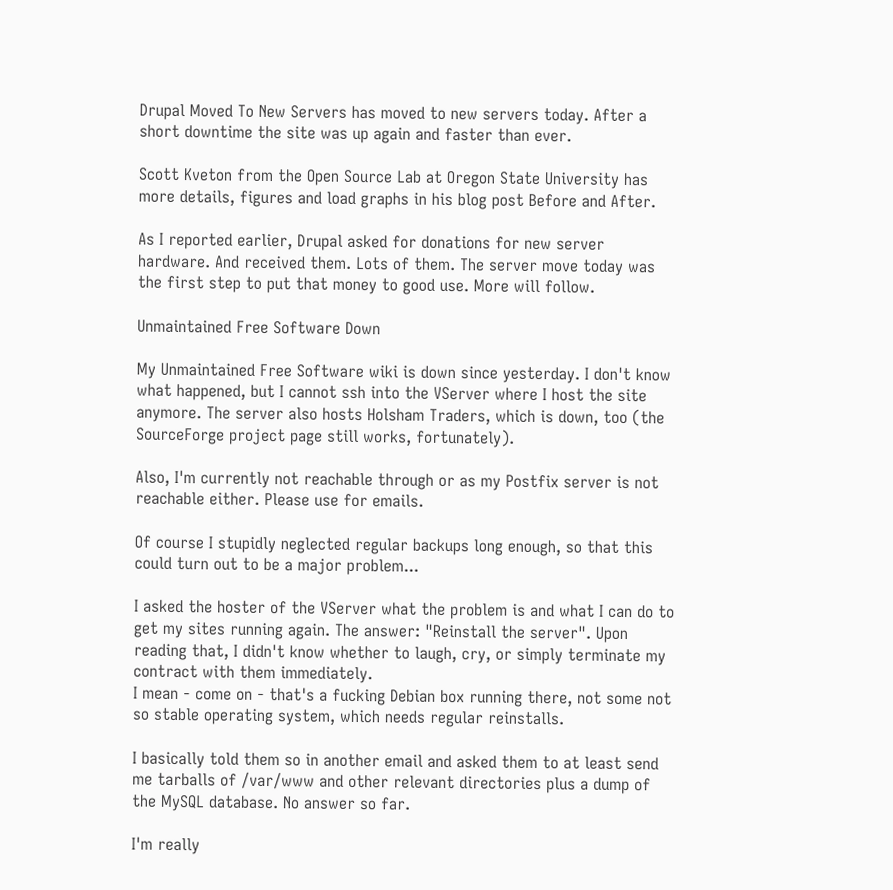Drupal Moved To New Servers has moved to new servers today. After a short downtime the site was up again and faster than ever.

Scott Kveton from the Open Source Lab at Oregon State University has more details, figures and load graphs in his blog post Before and After.

As I reported earlier, Drupal asked for donations for new server hardware. And received them. Lots of them. The server move today was the first step to put that money to good use. More will follow.

Unmaintained Free Software Down

My Unmaintained Free Software wiki is down since yesterday. I don't know what happened, but I cannot ssh into the VServer where I host the site anymore. The server also hosts Holsham Traders, which is down, too (the SourceForge project page still works, fortunately).

Also, I'm currently not reachable through or as my Postfix server is not reachable either. Please use for emails.

Of course I stupidly neglected regular backups long enough, so that this could turn out to be a major problem...

I asked the hoster of the VServer what the problem is and what I can do to get my sites running again. The answer: "Reinstall the server". Upon reading that, I didn't know whether to laugh, cry, or simply terminate my contract with them immediately.
I mean - come on - that's a fucking Debian box running there, not some not so stable operating system, which needs regular reinstalls.

I basically told them so in another email and asked them to at least send me tarballs of /var/www and other relevant directories plus a dump of the MySQL database. No answer so far.

I'm really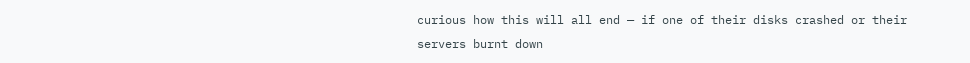curious how this will all end — if one of their disks crashed or their servers burnt down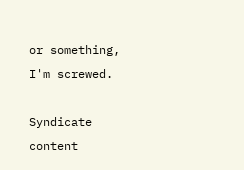or something, I'm screwed.

Syndicate content